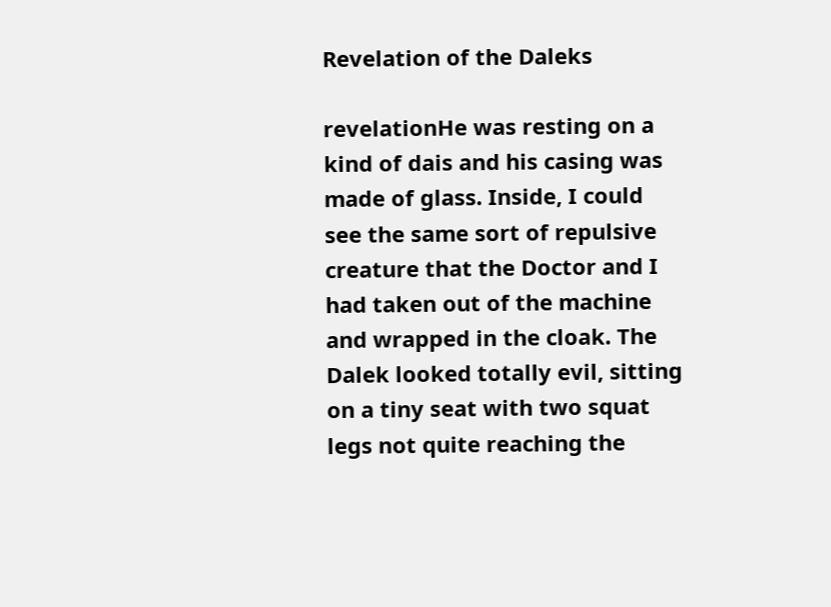Revelation of the Daleks

revelationHe was resting on a kind of dais and his casing was made of glass. Inside, I could see the same sort of repulsive creature that the Doctor and I had taken out of the machine and wrapped in the cloak. The Dalek looked totally evil, sitting on a tiny seat with two squat legs not quite reaching the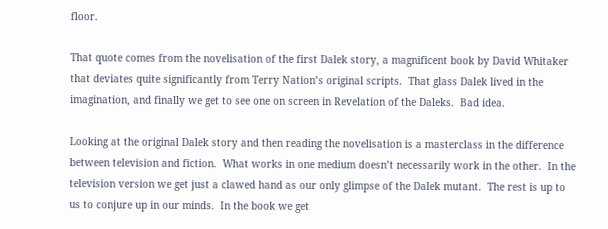floor.

That quote comes from the novelisation of the first Dalek story, a magnificent book by David Whitaker that deviates quite significantly from Terry Nation’s original scripts.  That glass Dalek lived in the imagination, and finally we get to see one on screen in Revelation of the Daleks.  Bad idea.

Looking at the original Dalek story and then reading the novelisation is a masterclass in the difference between television and fiction.  What works in one medium doesn’t necessarily work in the other.  In the television version we get just a clawed hand as our only glimpse of the Dalek mutant.  The rest is up to us to conjure up in our minds.  In the book we get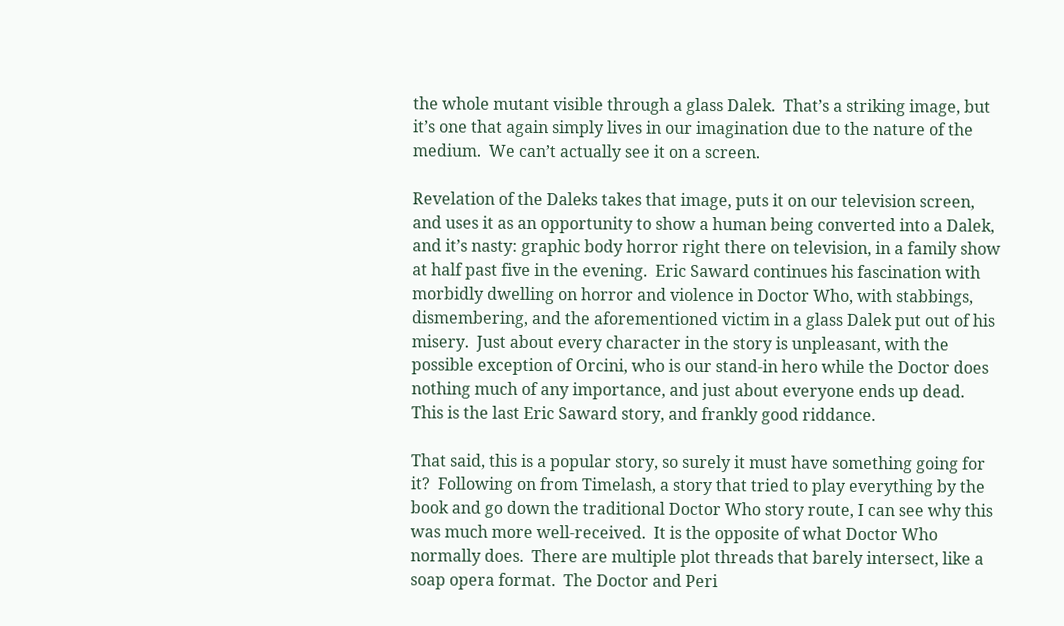the whole mutant visible through a glass Dalek.  That’s a striking image, but it’s one that again simply lives in our imagination due to the nature of the medium.  We can’t actually see it on a screen.

Revelation of the Daleks takes that image, puts it on our television screen, and uses it as an opportunity to show a human being converted into a Dalek, and it’s nasty: graphic body horror right there on television, in a family show at half past five in the evening.  Eric Saward continues his fascination with morbidly dwelling on horror and violence in Doctor Who, with stabbings, dismembering, and the aforementioned victim in a glass Dalek put out of his misery.  Just about every character in the story is unpleasant, with the possible exception of Orcini, who is our stand-in hero while the Doctor does nothing much of any importance, and just about everyone ends up dead.  This is the last Eric Saward story, and frankly good riddance.

That said, this is a popular story, so surely it must have something going for it?  Following on from Timelash, a story that tried to play everything by the book and go down the traditional Doctor Who story route, I can see why this was much more well-received.  It is the opposite of what Doctor Who normally does.  There are multiple plot threads that barely intersect, like a soap opera format.  The Doctor and Peri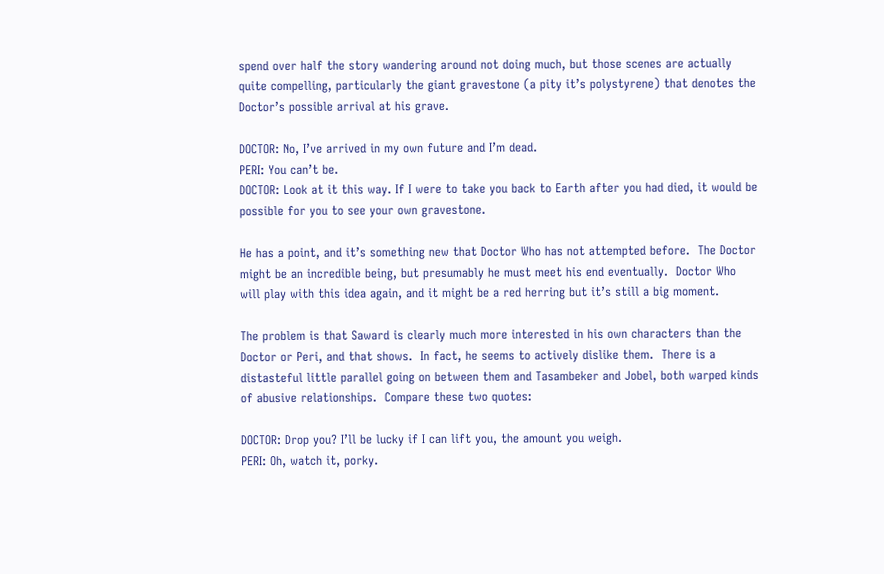spend over half the story wandering around not doing much, but those scenes are actually quite compelling, particularly the giant gravestone (a pity it’s polystyrene) that denotes the Doctor’s possible arrival at his grave.

DOCTOR: No, I’ve arrived in my own future and I’m dead.
PERI: You can’t be.
DOCTOR: Look at it this way. If I were to take you back to Earth after you had died, it would be possible for you to see your own gravestone.

He has a point, and it’s something new that Doctor Who has not attempted before.  The Doctor might be an incredible being, but presumably he must meet his end eventually.  Doctor Who will play with this idea again, and it might be a red herring but it’s still a big moment.

The problem is that Saward is clearly much more interested in his own characters than the Doctor or Peri, and that shows.  In fact, he seems to actively dislike them.  There is a distasteful little parallel going on between them and Tasambeker and Jobel, both warped kinds of abusive relationships.  Compare these two quotes:

DOCTOR: Drop you? I’ll be lucky if I can lift you, the amount you weigh.
PERI: Oh, watch it, porky.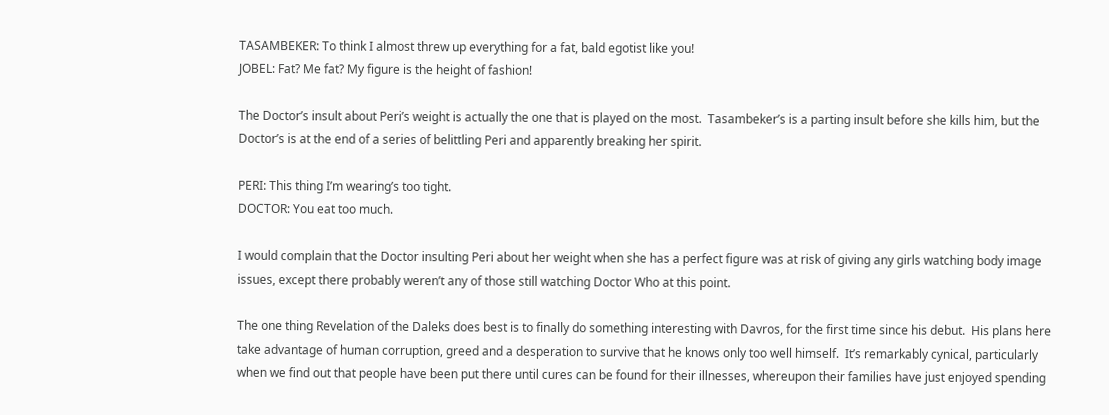TASAMBEKER: To think I almost threw up everything for a fat, bald egotist like you!
JOBEL: Fat? Me fat? My figure is the height of fashion!

The Doctor’s insult about Peri’s weight is actually the one that is played on the most.  Tasambeker’s is a parting insult before she kills him, but the Doctor’s is at the end of a series of belittling Peri and apparently breaking her spirit.

PERI: This thing I’m wearing’s too tight.
DOCTOR: You eat too much.

I would complain that the Doctor insulting Peri about her weight when she has a perfect figure was at risk of giving any girls watching body image issues, except there probably weren’t any of those still watching Doctor Who at this point.

The one thing Revelation of the Daleks does best is to finally do something interesting with Davros, for the first time since his debut.  His plans here take advantage of human corruption, greed and a desperation to survive that he knows only too well himself.  It’s remarkably cynical, particularly when we find out that people have been put there until cures can be found for their illnesses, whereupon their families have just enjoyed spending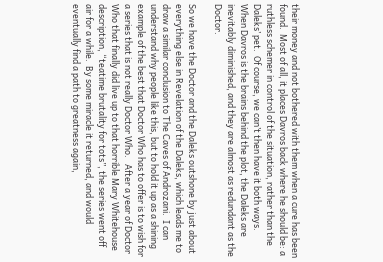their money and not bothered with them when a cure has been found.  Most of all, it places Davros back where he should be: a ruthless schemer in control of the situation, rather than the Daleks’ pet.  Of course, we can’t then have it both ways.  When Davros is the brains behind the plot, the Daleks are inevitably diminished, and they are almost as redundant as the Doctor.

So we have the Doctor and the Daleks outshone by just about everything else in Revelation of the Daleks, which leads me to draw a similar conclusion to The Caves of Androzani.  I can understand why people like this, but to hold it up as a shining example of the best that Doctor Who has to offer is to wish for a series that is not really Doctor Who.   After a year of Doctor Who that finally did live up to that horrible Mary Whitehouse description, “teatime brutality for tots”, the series went off air for a while.  By some miracle it returned, and would eventually find a path to greatness again,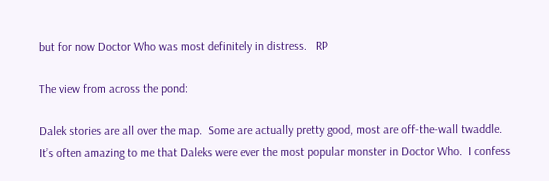but for now Doctor Who was most definitely in distress.   RP

The view from across the pond:

Dalek stories are all over the map.  Some are actually pretty good, most are off-the-wall twaddle.  It’s often amazing to me that Daleks were ever the most popular monster in Doctor Who.  I confess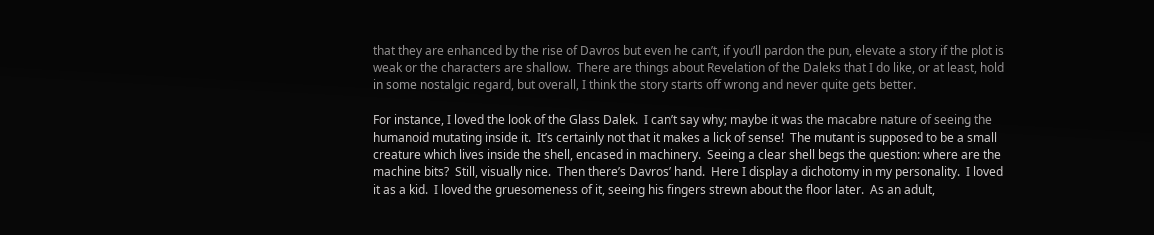that they are enhanced by the rise of Davros but even he can’t, if you’ll pardon the pun, elevate a story if the plot is weak or the characters are shallow.  There are things about Revelation of the Daleks that I do like, or at least, hold in some nostalgic regard, but overall, I think the story starts off wrong and never quite gets better.

For instance, I loved the look of the Glass Dalek.  I can’t say why; maybe it was the macabre nature of seeing the humanoid mutating inside it.  It’s certainly not that it makes a lick of sense!  The mutant is supposed to be a small creature which lives inside the shell, encased in machinery.  Seeing a clear shell begs the question: where are the machine bits?  Still, visually nice.  Then there’s Davros’ hand.  Here I display a dichotomy in my personality.  I loved it as a kid.  I loved the gruesomeness of it, seeing his fingers strewn about the floor later.  As an adult,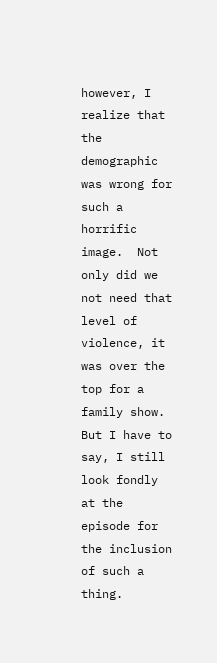however, I realize that the demographic was wrong for such a horrific image.  Not only did we not need that level of violence, it was over the top for a family show.  But I have to say, I still look fondly at the episode for the inclusion of such a thing.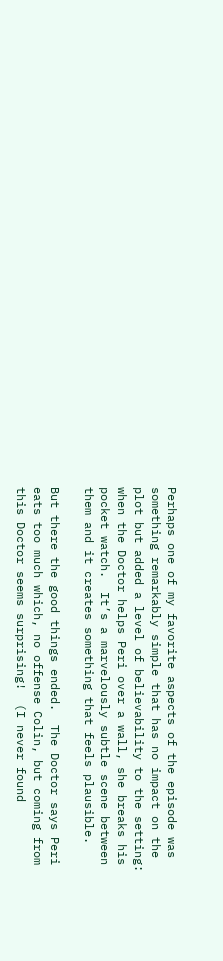Perhaps one of my favorite aspects of the episode was something remarkably simple that has no impact on the plot but added a level of believability to the setting: when the Doctor helps Peri over a wall, she breaks his pocket watch.  It’s a marvelously subtle scene between them and it creates something that feels plausible.

But there the good things ended.  The Doctor says Peri eats too much which, no offense Colin, but coming from this Doctor seems surprising!  (I never found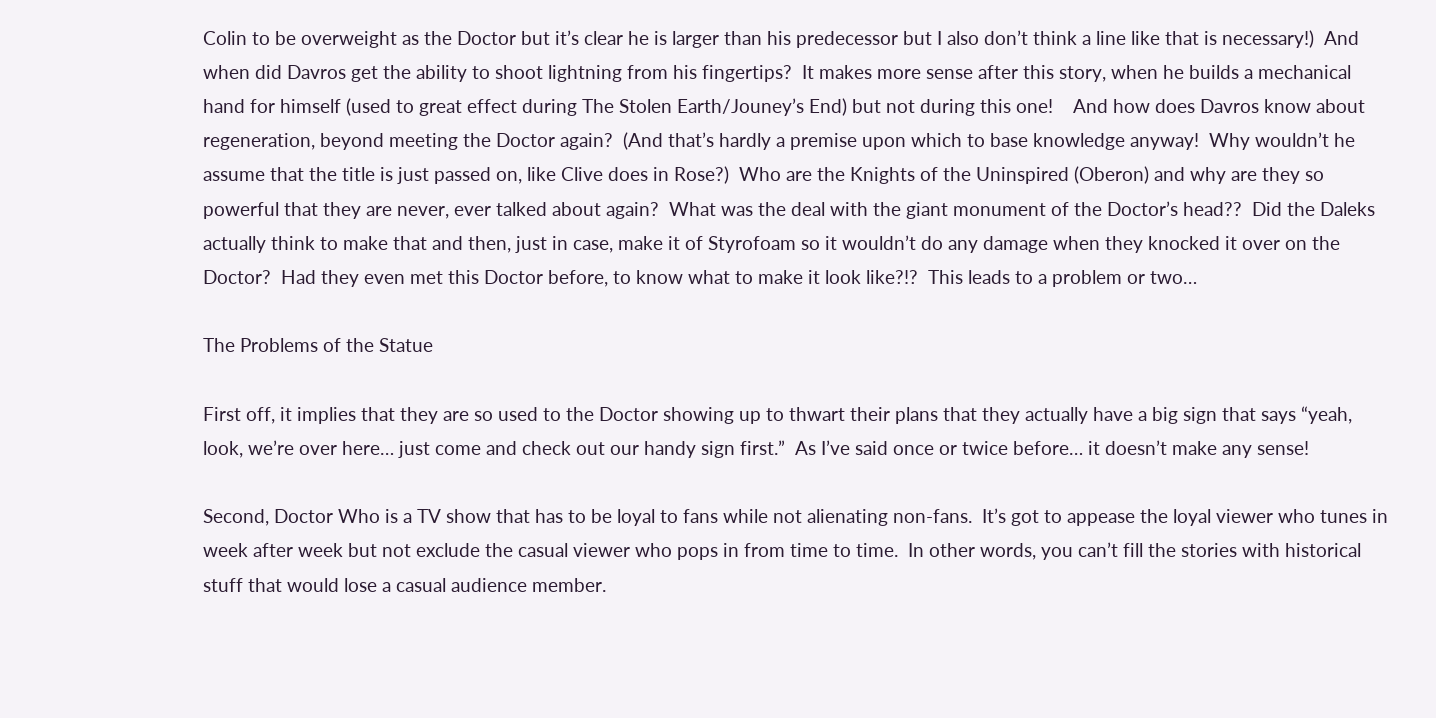Colin to be overweight as the Doctor but it’s clear he is larger than his predecessor but I also don’t think a line like that is necessary!)  And when did Davros get the ability to shoot lightning from his fingertips?  It makes more sense after this story, when he builds a mechanical hand for himself (used to great effect during The Stolen Earth/Jouney’s End) but not during this one!    And how does Davros know about regeneration, beyond meeting the Doctor again?  (And that’s hardly a premise upon which to base knowledge anyway!  Why wouldn’t he assume that the title is just passed on, like Clive does in Rose?)  Who are the Knights of the Uninspired (Oberon) and why are they so powerful that they are never, ever talked about again?  What was the deal with the giant monument of the Doctor’s head??  Did the Daleks actually think to make that and then, just in case, make it of Styrofoam so it wouldn’t do any damage when they knocked it over on the Doctor?  Had they even met this Doctor before, to know what to make it look like?!?  This leads to a problem or two…

The Problems of the Statue

First off, it implies that they are so used to the Doctor showing up to thwart their plans that they actually have a big sign that says “yeah, look, we’re over here… just come and check out our handy sign first.”  As I’ve said once or twice before… it doesn’t make any sense!

Second, Doctor Who is a TV show that has to be loyal to fans while not alienating non-fans.  It’s got to appease the loyal viewer who tunes in week after week but not exclude the casual viewer who pops in from time to time.  In other words, you can’t fill the stories with historical stuff that would lose a casual audience member.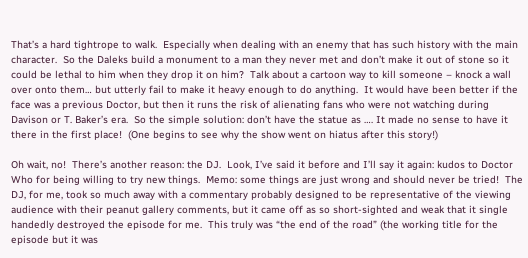That’s a hard tightrope to walk.  Especially when dealing with an enemy that has such history with the main character.  So the Daleks build a monument to a man they never met and don’t make it out of stone so it could be lethal to him when they drop it on him?  Talk about a cartoon way to kill someone – knock a wall over onto them… but utterly fail to make it heavy enough to do anything.  It would have been better if the face was a previous Doctor, but then it runs the risk of alienating fans who were not watching during Davison or T. Baker’s era.  So the simple solution: don’t have the statue as …. It made no sense to have it there in the first place!  (One begins to see why the show went on hiatus after this story!)

Oh wait, no!  There’s another reason: the DJ.  Look, I’ve said it before and I’ll say it again: kudos to Doctor Who for being willing to try new things.  Memo: some things are just wrong and should never be tried!  The DJ, for me, took so much away with a commentary probably designed to be representative of the viewing audience with their peanut gallery comments, but it came off as so short-sighted and weak that it single handedly destroyed the episode for me.  This truly was “the end of the road” (the working title for the episode but it was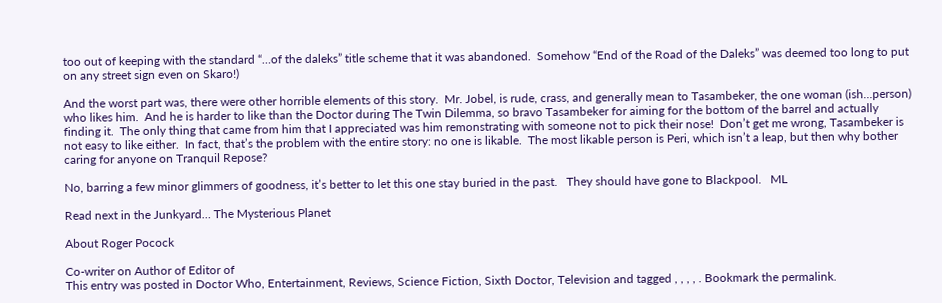too out of keeping with the standard “…of the daleks” title scheme that it was abandoned.  Somehow “End of the Road of the Daleks” was deemed too long to put on any street sign even on Skaro!)

And the worst part was, there were other horrible elements of this story.  Mr. Jobel, is rude, crass, and generally mean to Tasambeker, the one woman (ish…person) who likes him.  And he is harder to like than the Doctor during The Twin Dilemma, so bravo Tasambeker for aiming for the bottom of the barrel and actually finding it.  The only thing that came from him that I appreciated was him remonstrating with someone not to pick their nose!  Don’t get me wrong, Tasambeker is not easy to like either.  In fact, that’s the problem with the entire story: no one is likable.  The most likable person is Peri, which isn’t a leap, but then why bother caring for anyone on Tranquil Repose?

No, barring a few minor glimmers of goodness, it’s better to let this one stay buried in the past.   They should have gone to Blackpool.   ML

Read next in the Junkyard… The Mysterious Planet

About Roger Pocock

Co-writer on Author of Editor of
This entry was posted in Doctor Who, Entertainment, Reviews, Science Fiction, Sixth Doctor, Television and tagged , , , , . Bookmark the permalink.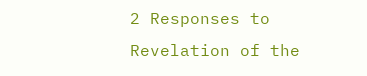2 Responses to Revelation of the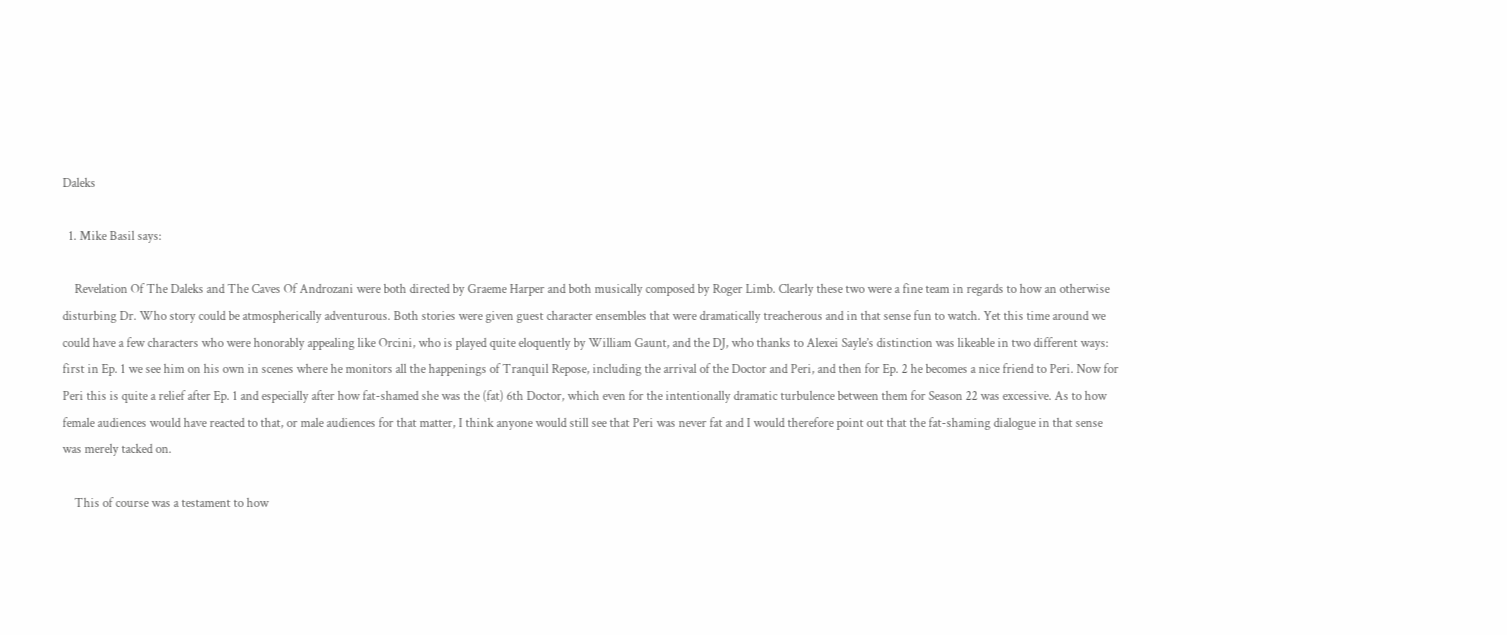Daleks

  1. Mike Basil says:

    Revelation Of The Daleks and The Caves Of Androzani were both directed by Graeme Harper and both musically composed by Roger Limb. Clearly these two were a fine team in regards to how an otherwise disturbing Dr. Who story could be atmospherically adventurous. Both stories were given guest character ensembles that were dramatically treacherous and in that sense fun to watch. Yet this time around we could have a few characters who were honorably appealing like Orcini, who is played quite eloquently by William Gaunt, and the DJ, who thanks to Alexei Sayle’s distinction was likeable in two different ways: first in Ep. 1 we see him on his own in scenes where he monitors all the happenings of Tranquil Repose, including the arrival of the Doctor and Peri, and then for Ep. 2 he becomes a nice friend to Peri. Now for Peri this is quite a relief after Ep. 1 and especially after how fat-shamed she was the (fat) 6th Doctor, which even for the intentionally dramatic turbulence between them for Season 22 was excessive. As to how female audiences would have reacted to that, or male audiences for that matter, I think anyone would still see that Peri was never fat and I would therefore point out that the fat-shaming dialogue in that sense was merely tacked on.

    This of course was a testament to how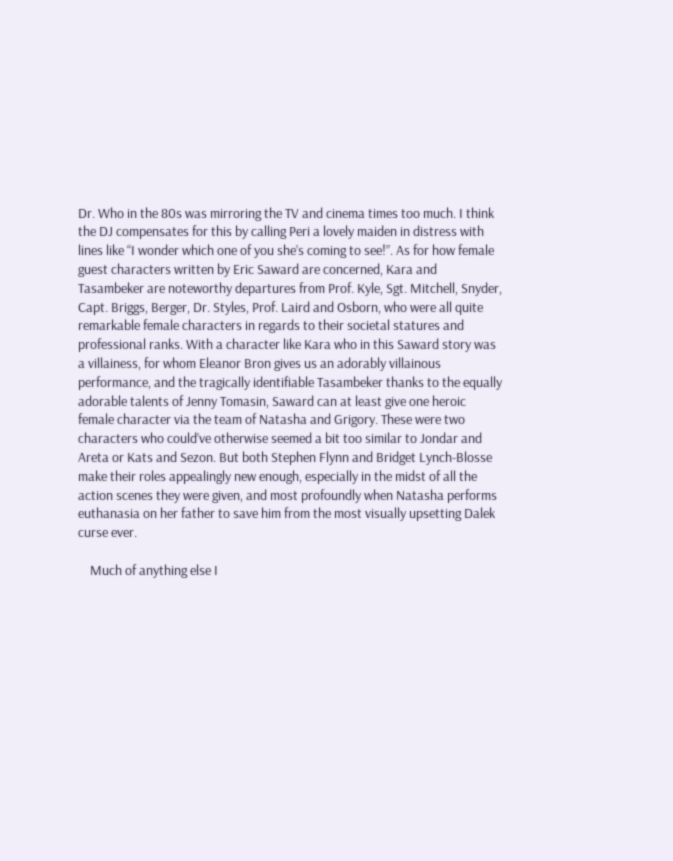Dr. Who in the 80s was mirroring the TV and cinema times too much. I think the DJ compensates for this by calling Peri a lovely maiden in distress with lines like “I wonder which one of you she’s coming to see!”. As for how female guest characters written by Eric Saward are concerned, Kara and Tasambeker are noteworthy departures from Prof. Kyle, Sgt. Mitchell, Snyder, Capt. Briggs, Berger, Dr. Styles, Prof. Laird and Osborn, who were all quite remarkable female characters in regards to their societal statures and professional ranks. With a character like Kara who in this Saward story was a villainess, for whom Eleanor Bron gives us an adorably villainous performance, and the tragically identifiable Tasambeker thanks to the equally adorable talents of Jenny Tomasin, Saward can at least give one heroic female character via the team of Natasha and Grigory. These were two characters who could’ve otherwise seemed a bit too similar to Jondar and Areta or Kats and Sezon. But both Stephen Flynn and Bridget Lynch-Blosse make their roles appealingly new enough, especially in the midst of all the action scenes they were given, and most profoundly when Natasha performs euthanasia on her father to save him from the most visually upsetting Dalek curse ever.

    Much of anything else I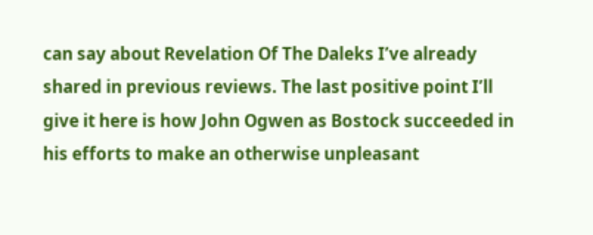can say about Revelation Of The Daleks I’ve already shared in previous reviews. The last positive point I’ll give it here is how John Ogwen as Bostock succeeded in his efforts to make an otherwise unpleasant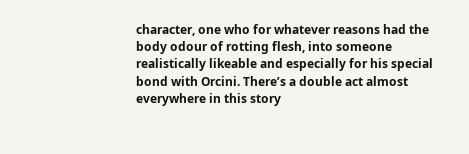character, one who for whatever reasons had the body odour of rotting flesh, into someone realistically likeable and especially for his special bond with Orcini. There’s a double act almost everywhere in this story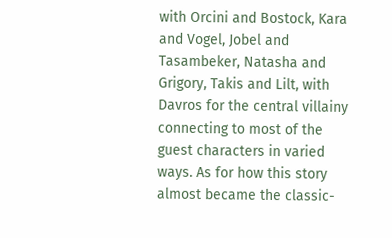with Orcini and Bostock, Kara and Vogel, Jobel and Tasambeker, Natasha and Grigory, Takis and Lilt, with Davros for the central villainy connecting to most of the guest characters in varied ways. As for how this story almost became the classic-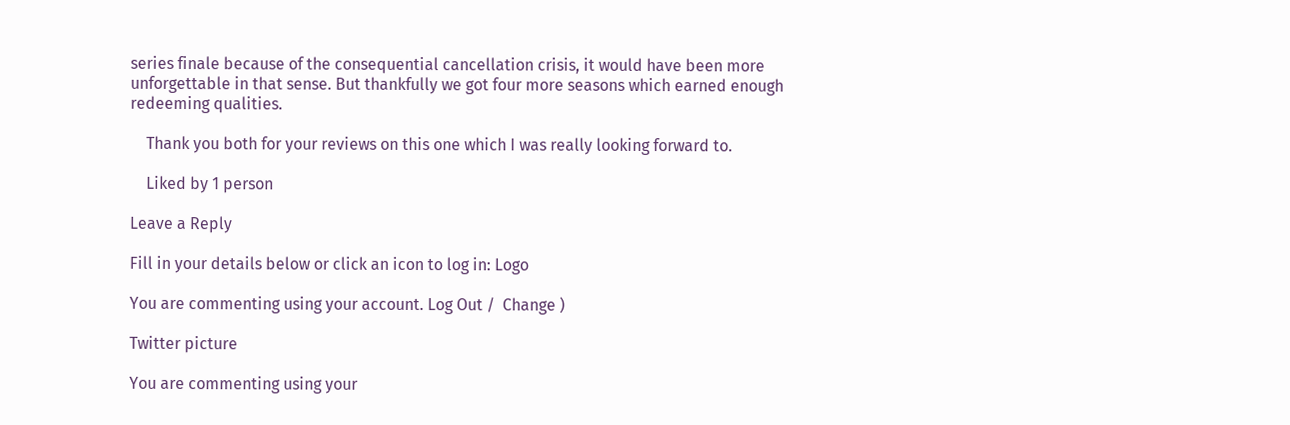series finale because of the consequential cancellation crisis, it would have been more unforgettable in that sense. But thankfully we got four more seasons which earned enough redeeming qualities.

    Thank you both for your reviews on this one which I was really looking forward to.

    Liked by 1 person

Leave a Reply

Fill in your details below or click an icon to log in: Logo

You are commenting using your account. Log Out /  Change )

Twitter picture

You are commenting using your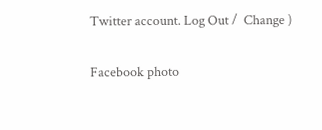Twitter account. Log Out /  Change )

Facebook photo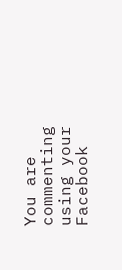You are commenting using your Facebook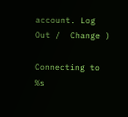account. Log Out /  Change )

Connecting to %s